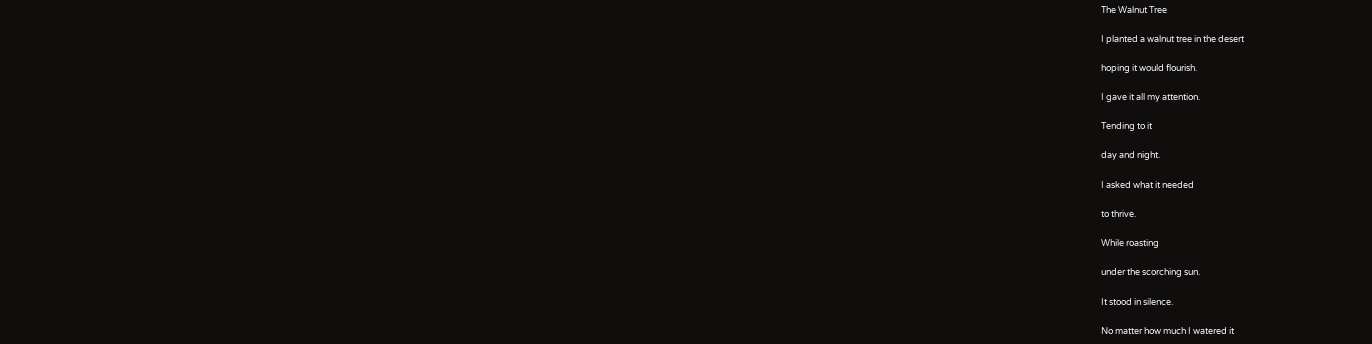The Walnut Tree

I planted a walnut tree in the desert

hoping it would flourish.

I gave it all my attention.

Tending to it

day and night.

I asked what it needed

to thrive.

While roasting

under the scorching sun.

It stood in silence.

No matter how much I watered it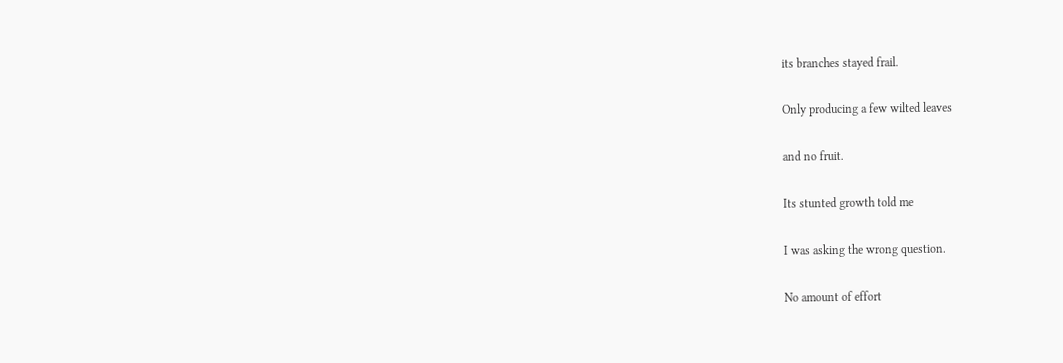its branches stayed frail.

Only producing a few wilted leaves

and no fruit.

Its stunted growth told me

I was asking the wrong question.

No amount of effort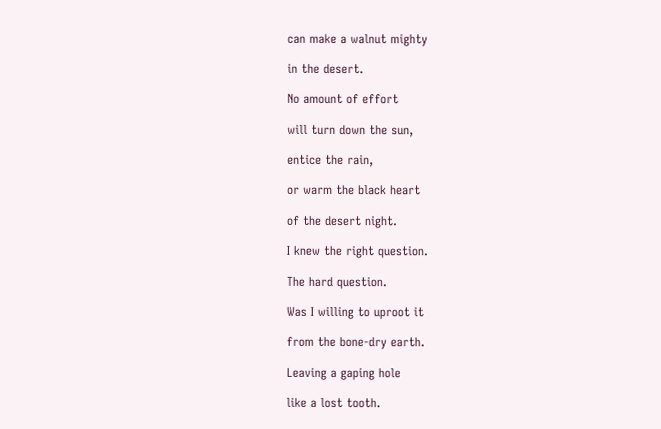can make a walnut mighty

in the desert.

No amount of effort

will turn down the sun,

entice the rain,

or warm the black heart

of the desert night.

I knew the right question.

The hard question.

Was I willing to uproot it

from the bone-dry earth.

Leaving a gaping hole

like a lost tooth.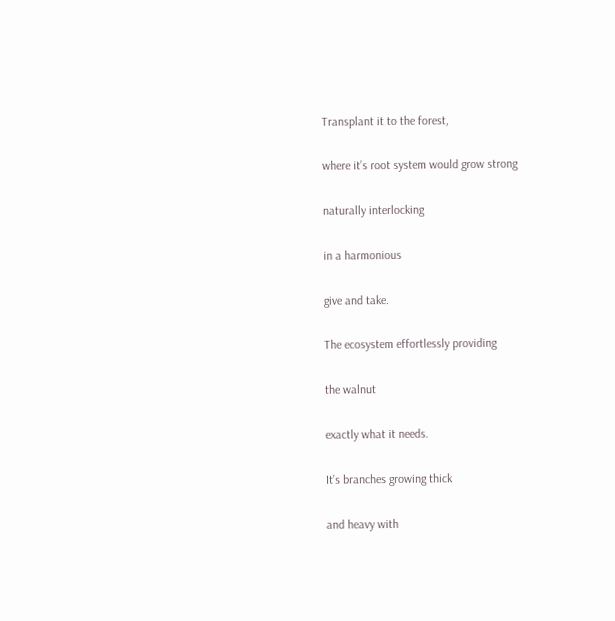Transplant it to the forest,

where it’s root system would grow strong

naturally interlocking

in a harmonious

give and take.

The ecosystem effortlessly providing

the walnut

exactly what it needs.

It’s branches growing thick

and heavy with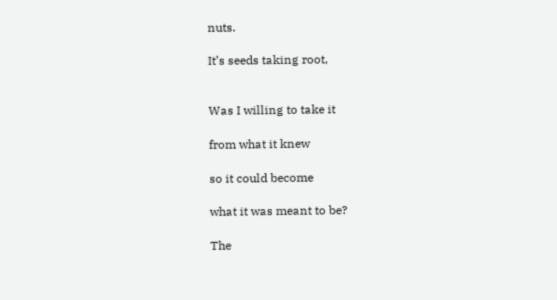nuts.

It’s seeds taking root,


Was I willing to take it

from what it knew

so it could become

what it was meant to be?

The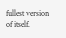fullest version of itself.